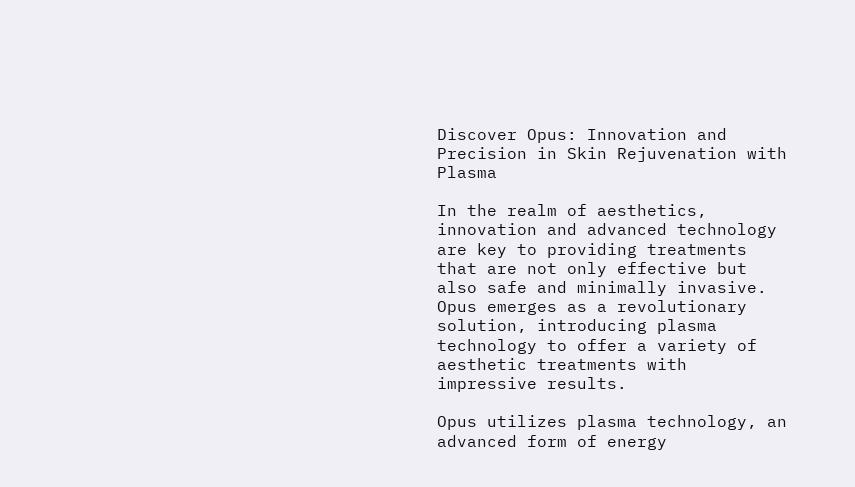Discover Opus: Innovation and Precision in Skin Rejuvenation with Plasma

In the realm of aesthetics, innovation and advanced technology are key to providing treatments that are not only effective but also safe and minimally invasive. Opus emerges as a revolutionary solution, introducing plasma technology to offer a variety of aesthetic treatments with impressive results.

Opus utilizes plasma technology, an advanced form of energy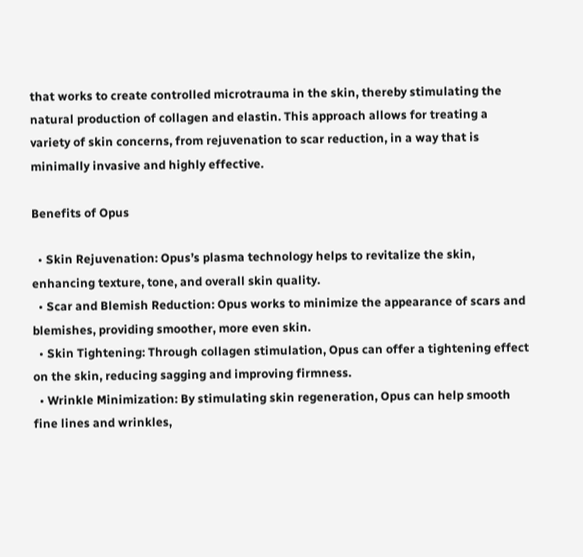that works to create controlled microtrauma in the skin, thereby stimulating the natural production of collagen and elastin. This approach allows for treating a variety of skin concerns, from rejuvenation to scar reduction, in a way that is minimally invasive and highly effective.

Benefits of Opus

  • Skin Rejuvenation: Opus’s plasma technology helps to revitalize the skin, enhancing texture, tone, and overall skin quality.
  • Scar and Blemish Reduction: Opus works to minimize the appearance of scars and blemishes, providing smoother, more even skin.
  • Skin Tightening: Through collagen stimulation, Opus can offer a tightening effect on the skin, reducing sagging and improving firmness.
  • Wrinkle Minimization: By stimulating skin regeneration, Opus can help smooth fine lines and wrinkles,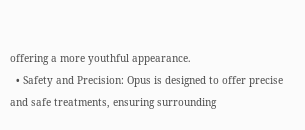offering a more youthful appearance.
  • Safety and Precision: Opus is designed to offer precise and safe treatments, ensuring surrounding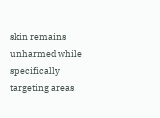skin remains unharmed while specifically targeting areas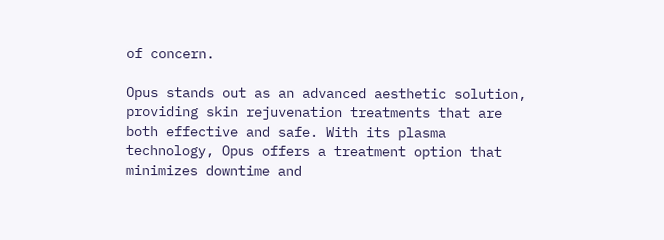of concern.

Opus stands out as an advanced aesthetic solution, providing skin rejuvenation treatments that are both effective and safe. With its plasma technology, Opus offers a treatment option that minimizes downtime and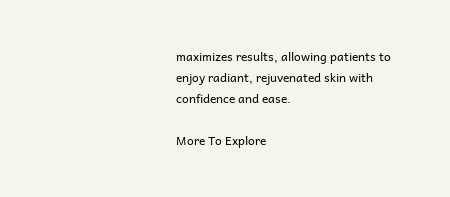maximizes results, allowing patients to enjoy radiant, rejuvenated skin with confidence and ease.

More To Explore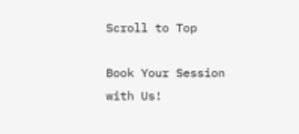Scroll to Top

Book Your Session with Us!